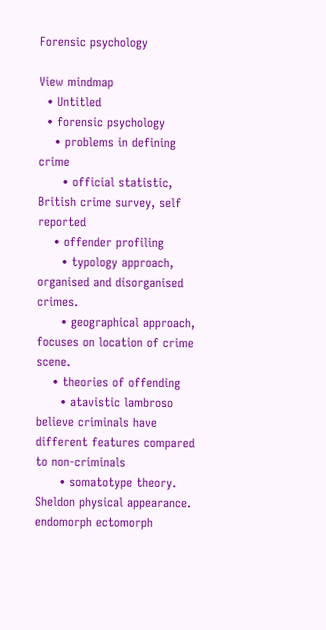Forensic psychology

View mindmap
  • Untitled
  • forensic psychology
    • problems in defining crime
      • official statistic, British crime survey, self reported
    • offender profiling
      • typology approach, organised and disorganised crimes.
      • geographical approach, focuses on location of crime scene.
    • theories of offending
      • atavistic lambroso believe criminals have different features compared to non-criminals
      • somatotype theory. Sheldon physical appearance. endomorph ectomorph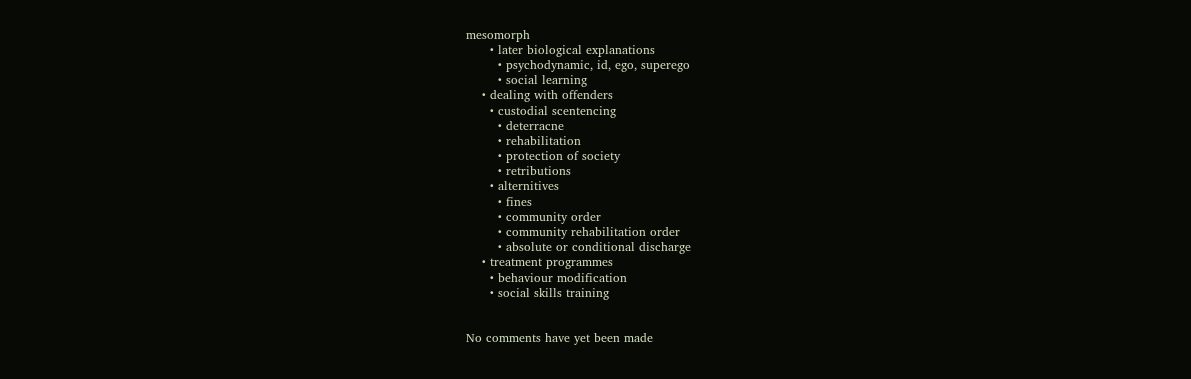mesomorph
      • later biological explanations
        • psychodynamic, id, ego, superego
        • social learning
    • dealing with offenders
      • custodial scentencing
        • deterracne
        • rehabilitation
        • protection of society
        • retributions
      • alternitives
        • fines
        • community order
        • community rehabilitation order
        • absolute or conditional discharge
    • treatment programmes
      • behaviour modification
      • social skills training


No comments have yet been made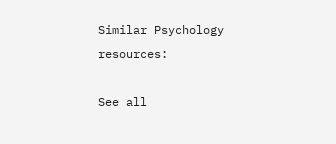Similar Psychology resources:

See all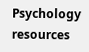Psychology resources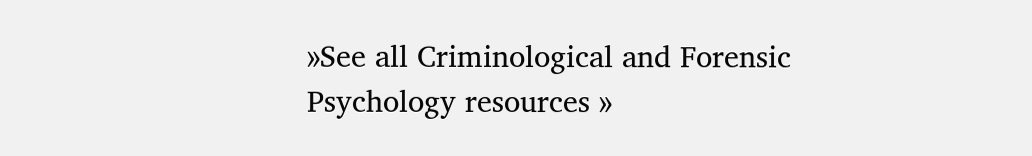»See all Criminological and Forensic Psychology resources »